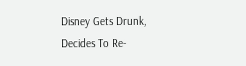Disney Gets Drunk, Decides To Re-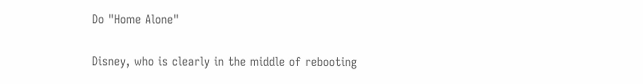Do "Home Alone"

Disney, who is clearly in the middle of rebooting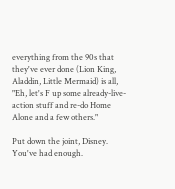everything from the 90s that they've ever done (Lion King, Aladdin, Little Mermaid) is all, "Eh, let's F up some already-live-action stuff and re-do Home Alone and a few others."

Put down the joint, Disney. You've had enough.